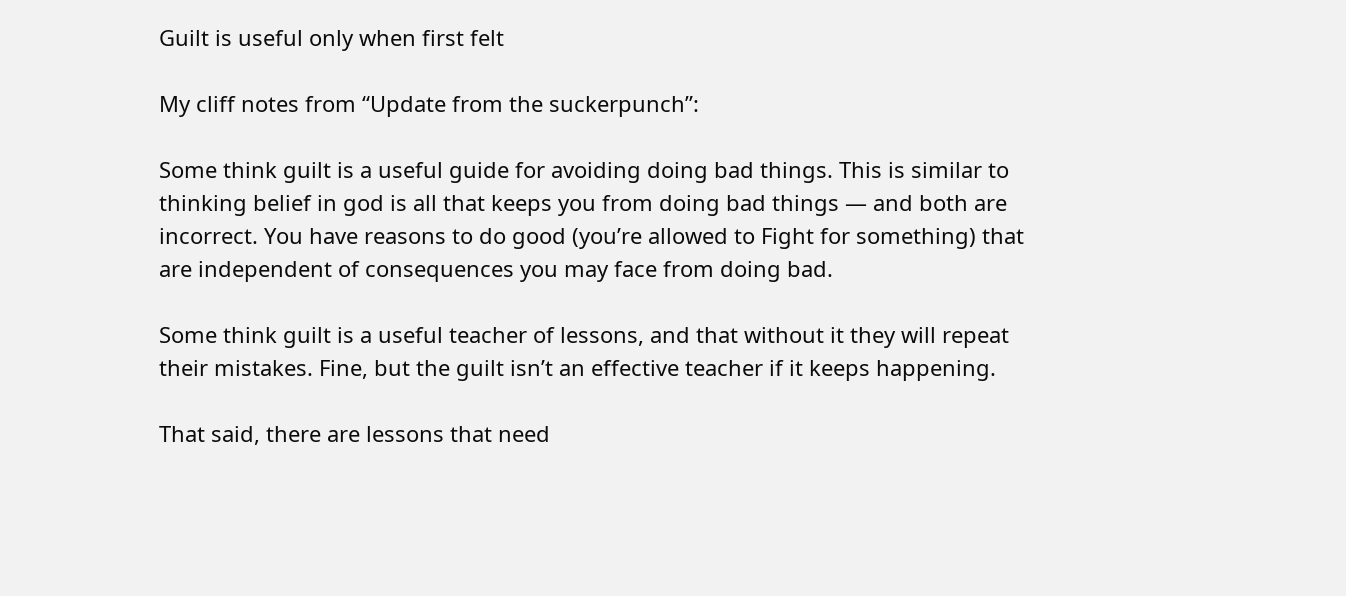Guilt is useful only when first felt

My cliff notes from “Update from the suckerpunch”:

Some think guilt is a useful guide for avoiding doing bad things. This is similar to thinking belief in god is all that keeps you from doing bad things — and both are incorrect. You have reasons to do good (you’re allowed to Fight for something) that are independent of consequences you may face from doing bad.

Some think guilt is a useful teacher of lessons, and that without it they will repeat their mistakes. Fine, but the guilt isn’t an effective teacher if it keeps happening.

That said, there are lessons that need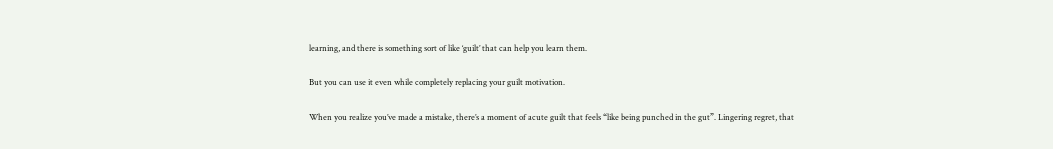learning, and there is something sort of like ‘guilt’ that can help you learn them.

But you can use it even while completely replacing your guilt motivation.

When you realize you’ve made a mistake, there’s a moment of acute guilt that feels “like being punched in the gut”. Lingering regret, that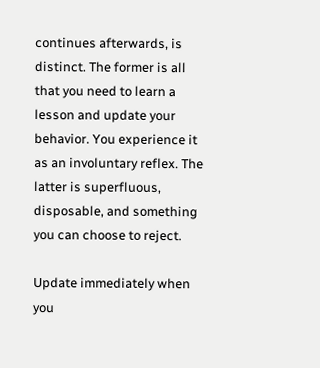continues afterwards, is distinct. The former is all that you need to learn a lesson and update your behavior. You experience it as an involuntary reflex. The latter is superfluous, disposable, and something you can choose to reject.

Update immediately when you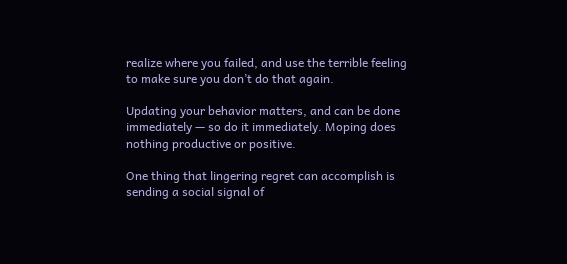realize where you failed, and use the terrible feeling to make sure you don’t do that again.

Updating your behavior matters, and can be done immediately — so do it immediately. Moping does nothing productive or positive.

One thing that lingering regret can accomplish is sending a social signal of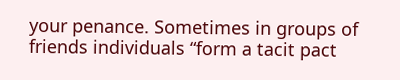your penance. Sometimes in groups of friends individuals “form a tacit pact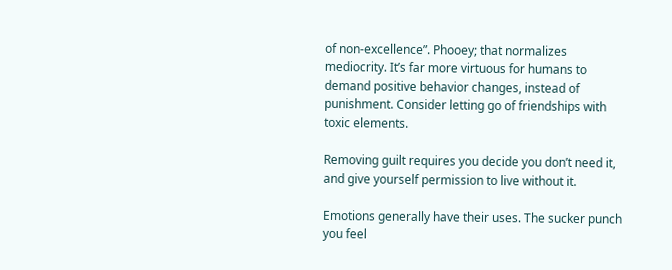of non-excellence”. Phooey; that normalizes mediocrity. It’s far more virtuous for humans to demand positive behavior changes, instead of punishment. Consider letting go of friendships with toxic elements.

Removing guilt requires you decide you don’t need it, and give yourself permission to live without it.

Emotions generally have their uses. The sucker punch you feel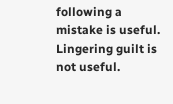following a mistake is useful. Lingering guilt is not useful.